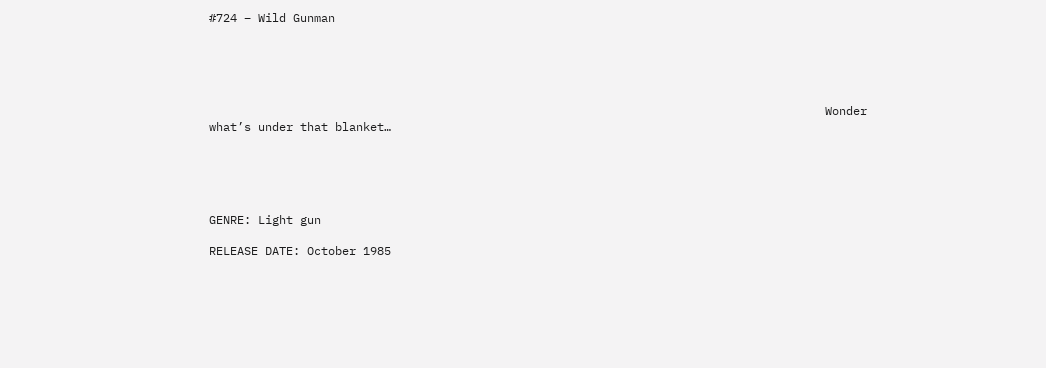#724 – Wild Gunman





                                                                                        Wonder what’s under that blanket…





GENRE: Light gun

RELEASE DATE: October 1985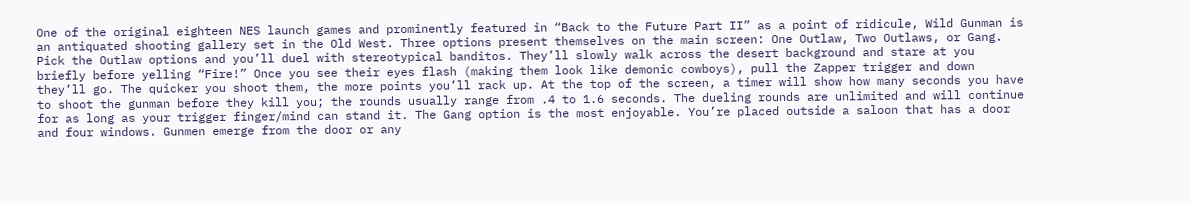One of the original eighteen NES launch games and prominently featured in “Back to the Future Part II” as a point of ridicule, Wild Gunman is an antiquated shooting gallery set in the Old West. Three options present themselves on the main screen: One Outlaw, Two Outlaws, or Gang. Pick the Outlaw options and you’ll duel with stereotypical banditos. They’ll slowly walk across the desert background and stare at you briefly before yelling “Fire!” Once you see their eyes flash (making them look like demonic cowboys), pull the Zapper trigger and down they’ll go. The quicker you shoot them, the more points you’ll rack up. At the top of the screen, a timer will show how many seconds you have to shoot the gunman before they kill you; the rounds usually range from .4 to 1.6 seconds. The dueling rounds are unlimited and will continue for as long as your trigger finger/mind can stand it. The Gang option is the most enjoyable. You’re placed outside a saloon that has a door and four windows. Gunmen emerge from the door or any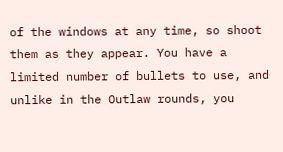of the windows at any time, so shoot them as they appear. You have a limited number of bullets to use, and unlike in the Outlaw rounds, you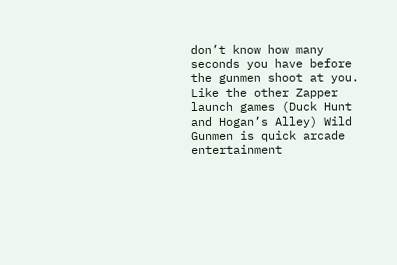don’t know how many seconds you have before the gunmen shoot at you. Like the other Zapper launch games (Duck Hunt and Hogan’s Alley) Wild Gunmen is quick arcade entertainment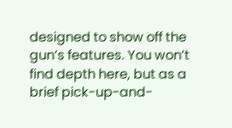designed to show off the gun’s features. You won’t find depth here, but as a brief pick-up-and-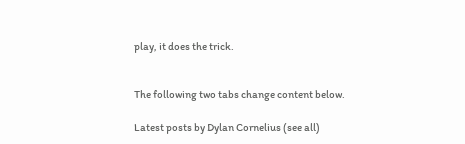play, it does the trick.


The following two tabs change content below.

Latest posts by Dylan Cornelius (see all)